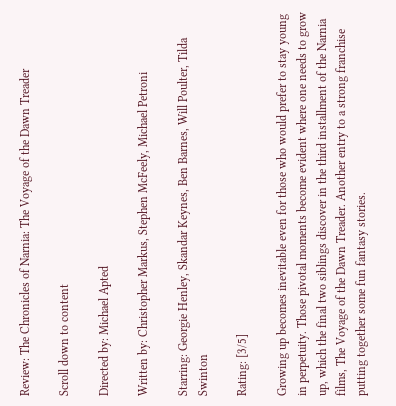Review: The Chronicles of Narnia: The Voyage of the Dawn Treader

Scroll down to content

Directed by: Michael Apted

Written by: Christopher Markus, Stephen McFeely, Michael Petroni

Starring: Georgie Henley, Skandar Keynes, Ben Barnes, Will Poulter, Tilda Swinton

Rating: [3/5]

Growing up becomes inevitable even for those who would prefer to stay young in perpetuity. Those pivotal moments become evident where one needs to grow up, which the final two siblings discover in the third installment of the Narnia films, The Voyage of the Dawn Treader. Another entry to a strong franchise putting together some fun fantasy stories.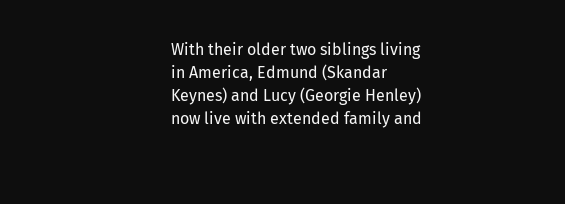With their older two siblings living in America, Edmund (Skandar Keynes) and Lucy (Georgie Henley) now live with extended family and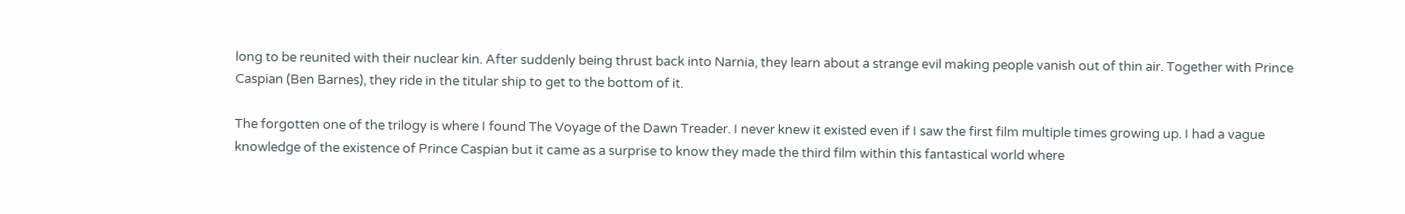long to be reunited with their nuclear kin. After suddenly being thrust back into Narnia, they learn about a strange evil making people vanish out of thin air. Together with Prince Caspian (Ben Barnes), they ride in the titular ship to get to the bottom of it.

The forgotten one of the trilogy is where I found The Voyage of the Dawn Treader. I never knew it existed even if I saw the first film multiple times growing up. I had a vague knowledge of the existence of Prince Caspian but it came as a surprise to know they made the third film within this fantastical world where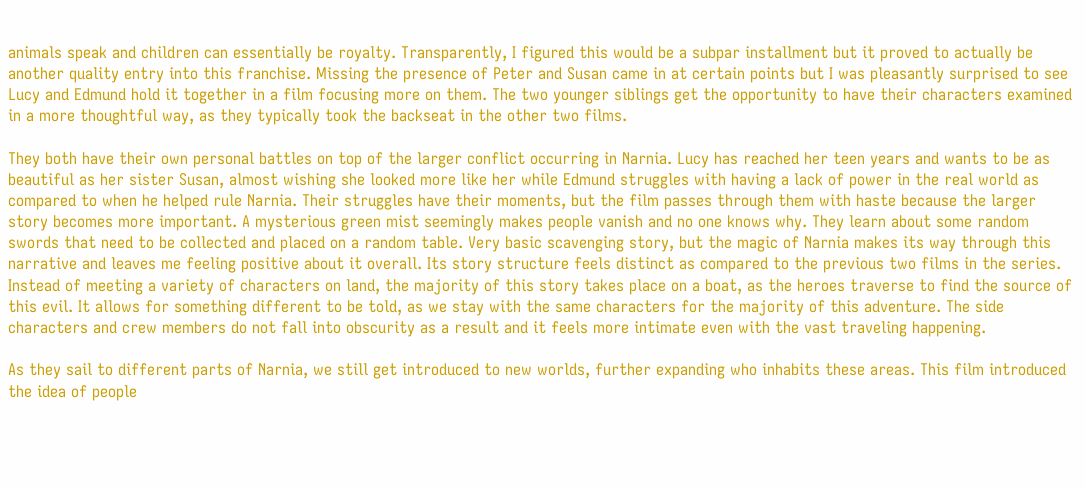animals speak and children can essentially be royalty. Transparently, I figured this would be a subpar installment but it proved to actually be another quality entry into this franchise. Missing the presence of Peter and Susan came in at certain points but I was pleasantly surprised to see Lucy and Edmund hold it together in a film focusing more on them. The two younger siblings get the opportunity to have their characters examined in a more thoughtful way, as they typically took the backseat in the other two films.

They both have their own personal battles on top of the larger conflict occurring in Narnia. Lucy has reached her teen years and wants to be as beautiful as her sister Susan, almost wishing she looked more like her while Edmund struggles with having a lack of power in the real world as compared to when he helped rule Narnia. Their struggles have their moments, but the film passes through them with haste because the larger story becomes more important. A mysterious green mist seemingly makes people vanish and no one knows why. They learn about some random swords that need to be collected and placed on a random table. Very basic scavenging story, but the magic of Narnia makes its way through this narrative and leaves me feeling positive about it overall. Its story structure feels distinct as compared to the previous two films in the series. Instead of meeting a variety of characters on land, the majority of this story takes place on a boat, as the heroes traverse to find the source of this evil. It allows for something different to be told, as we stay with the same characters for the majority of this adventure. The side characters and crew members do not fall into obscurity as a result and it feels more intimate even with the vast traveling happening.

As they sail to different parts of Narnia, we still get introduced to new worlds, further expanding who inhabits these areas. This film introduced the idea of people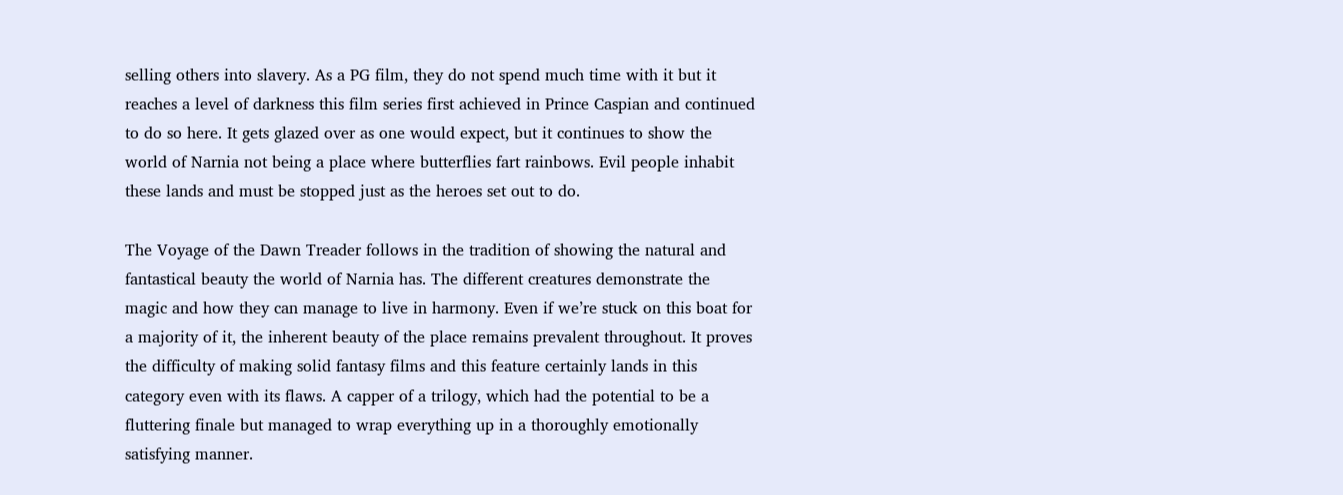selling others into slavery. As a PG film, they do not spend much time with it but it reaches a level of darkness this film series first achieved in Prince Caspian and continued to do so here. It gets glazed over as one would expect, but it continues to show the world of Narnia not being a place where butterflies fart rainbows. Evil people inhabit these lands and must be stopped just as the heroes set out to do.

The Voyage of the Dawn Treader follows in the tradition of showing the natural and fantastical beauty the world of Narnia has. The different creatures demonstrate the magic and how they can manage to live in harmony. Even if we’re stuck on this boat for a majority of it, the inherent beauty of the place remains prevalent throughout. It proves the difficulty of making solid fantasy films and this feature certainly lands in this category even with its flaws. A capper of a trilogy, which had the potential to be a fluttering finale but managed to wrap everything up in a thoroughly emotionally satisfying manner.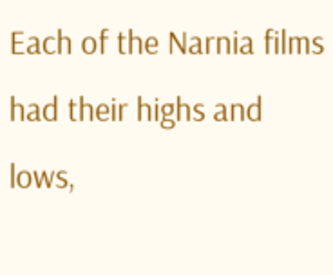Each of the Narnia films had their highs and lows,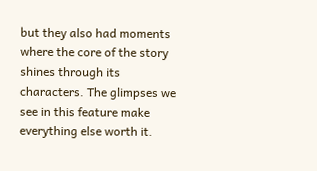but they also had moments where the core of the story shines through its characters. The glimpses we see in this feature make everything else worth it.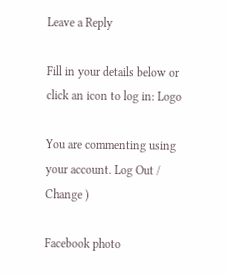Leave a Reply

Fill in your details below or click an icon to log in: Logo

You are commenting using your account. Log Out /  Change )

Facebook photo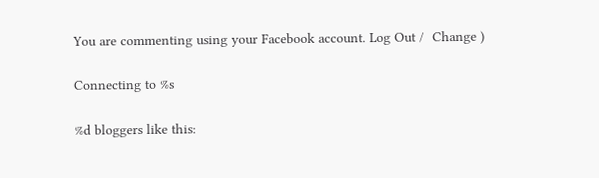You are commenting using your Facebook account. Log Out /  Change )

Connecting to %s

%d bloggers like this: